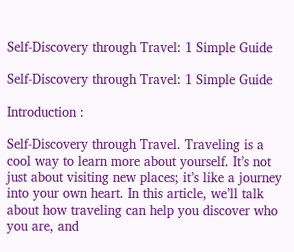Self-Discovery through Travel: 1 Simple Guide

Self-Discovery through Travel: 1 Simple Guide

Introduction :

Self-Discovery through Travel. Traveling is a cool way to learn more about yourself. It’s not just about visiting new places; it’s like a journey into your own heart. In this article, we’ll talk about how traveling can help you discover who you are, and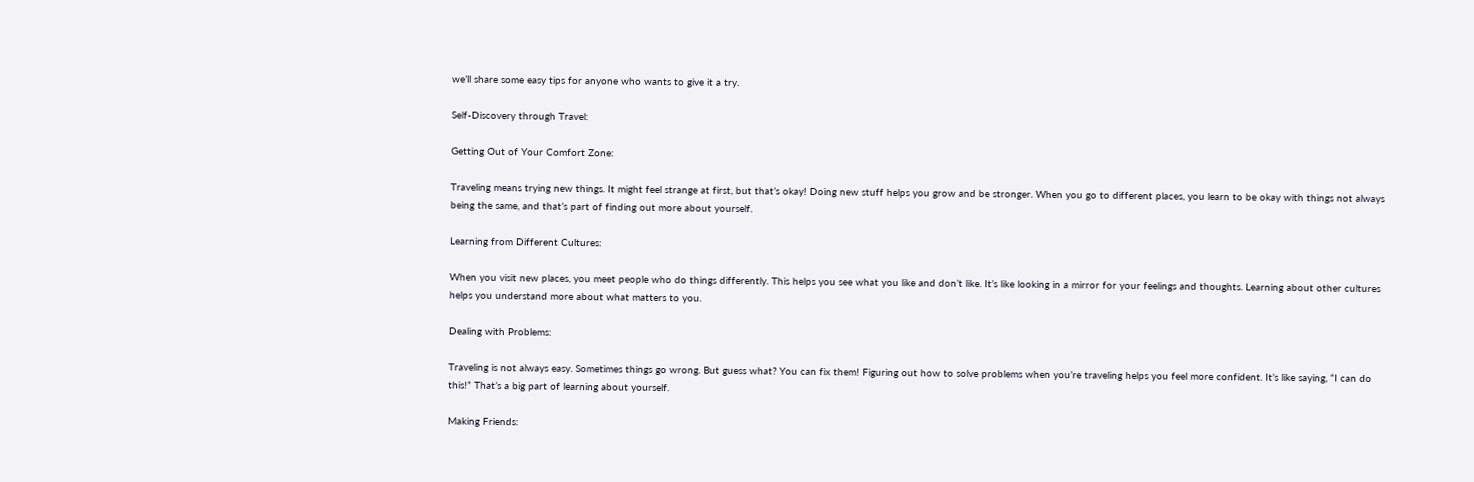we’ll share some easy tips for anyone who wants to give it a try.

Self-Discovery through Travel:

Getting Out of Your Comfort Zone:

Traveling means trying new things. It might feel strange at first, but that’s okay! Doing new stuff helps you grow and be stronger. When you go to different places, you learn to be okay with things not always being the same, and that’s part of finding out more about yourself.

Learning from Different Cultures:

When you visit new places, you meet people who do things differently. This helps you see what you like and don’t like. It’s like looking in a mirror for your feelings and thoughts. Learning about other cultures helps you understand more about what matters to you.

Dealing with Problems:

Traveling is not always easy. Sometimes things go wrong. But guess what? You can fix them! Figuring out how to solve problems when you’re traveling helps you feel more confident. It’s like saying, “I can do this!” That’s a big part of learning about yourself.

Making Friends: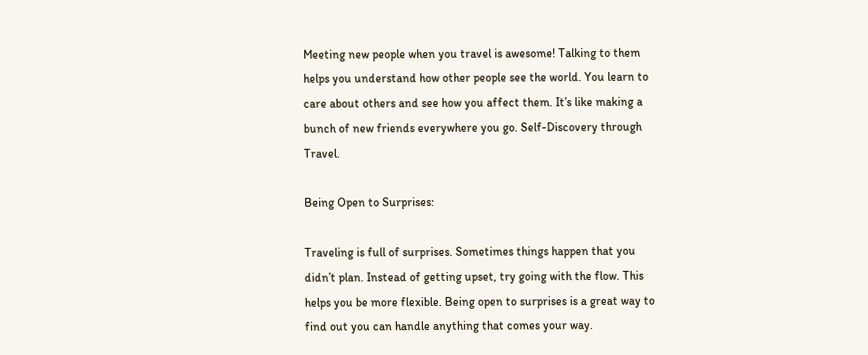Meeting new people when you travel is awesome! Talking to them helps you understand how other people see the world. You learn to care about others and see how you affect them. It’s like making a bunch of new friends everywhere you go. Self-Discovery through Travel.

Being Open to Surprises:

Traveling is full of surprises. Sometimes things happen that you didn’t plan. Instead of getting upset, try going with the flow. This helps you be more flexible. Being open to surprises is a great way to find out you can handle anything that comes your way.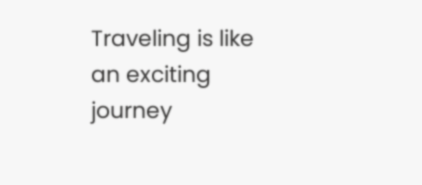Traveling is like an exciting journey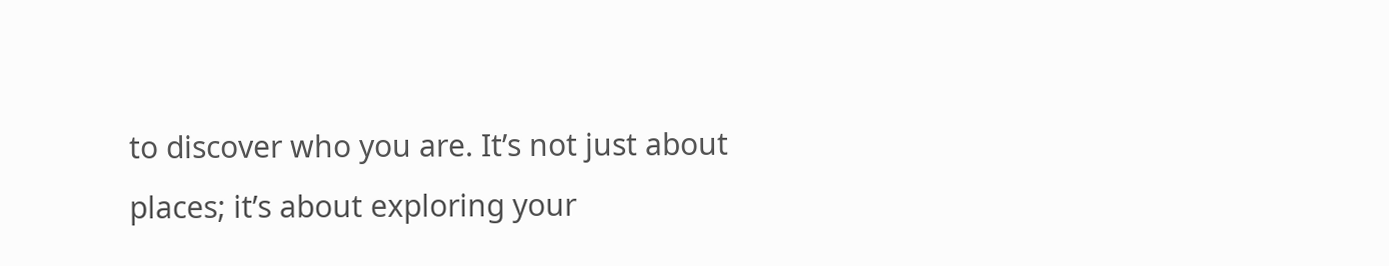to discover who you are. It’s not just about places; it’s about exploring your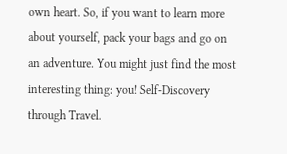own heart. So, if you want to learn more about yourself, pack your bags and go on an adventure. You might just find the most interesting thing: you! Self-Discovery through Travel.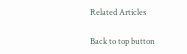Related Articles

Back to top button